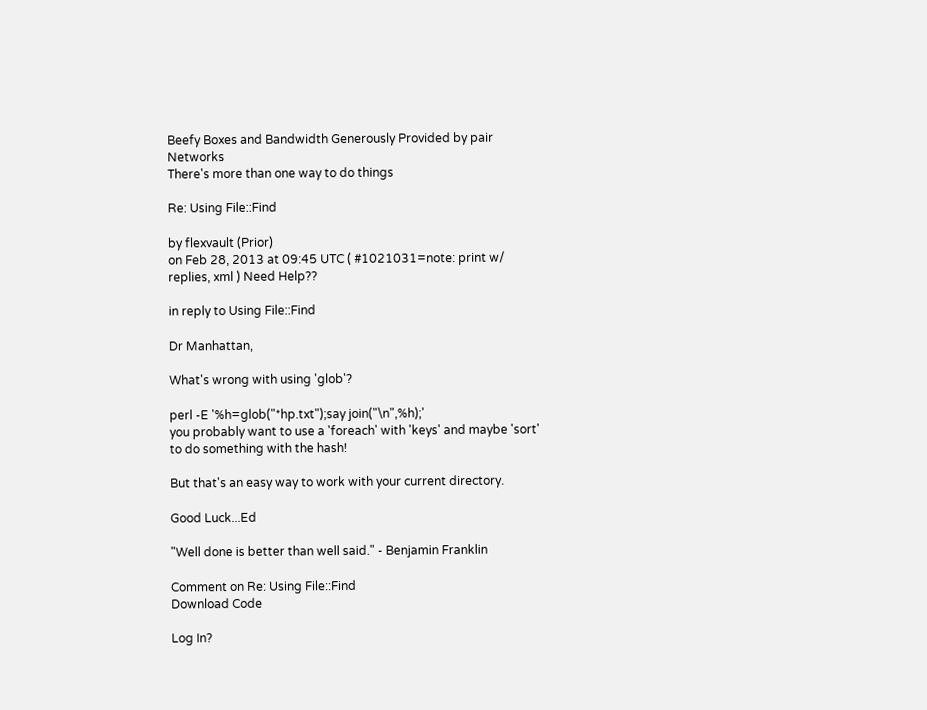Beefy Boxes and Bandwidth Generously Provided by pair Networks
There's more than one way to do things

Re: Using File::Find

by flexvault (Prior)
on Feb 28, 2013 at 09:45 UTC ( #1021031=note: print w/ replies, xml ) Need Help??

in reply to Using File::Find

Dr Manhattan,

What's wrong with using 'glob'?

perl -E '%h=glob("*hp.txt");say join("\n",%h);'
you probably want to use a 'foreach' with 'keys' and maybe 'sort' to do something with the hash!

But that's an easy way to work with your current directory.

Good Luck...Ed

"Well done is better than well said." - Benjamin Franklin

Comment on Re: Using File::Find
Download Code

Log In?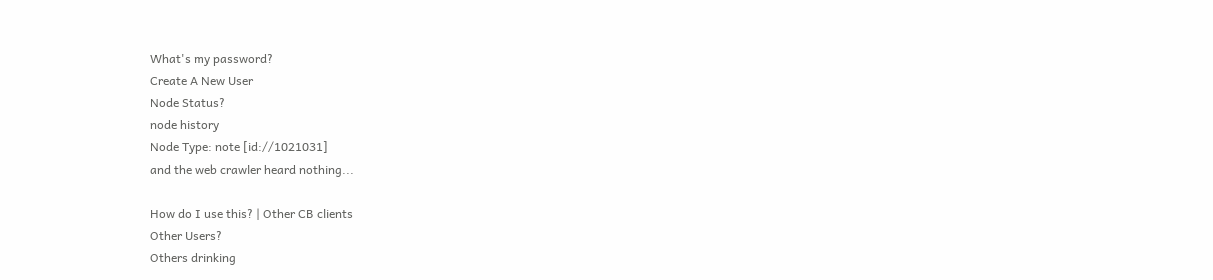What's my password?
Create A New User
Node Status?
node history
Node Type: note [id://1021031]
and the web crawler heard nothing...

How do I use this? | Other CB clients
Other Users?
Others drinking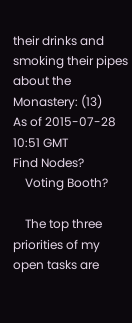their drinks and smoking their pipes about the Monastery: (13)
As of 2015-07-28 10:51 GMT
Find Nodes?
    Voting Booth?

    The top three priorities of my open tasks are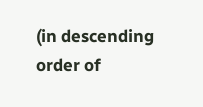(in descending order of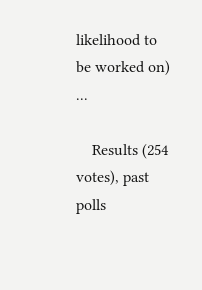likelihood to be worked on) ...

    Results (254 votes), past polls